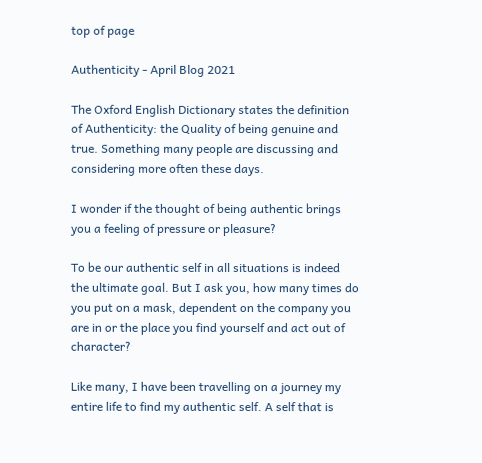top of page

Authenticity - April Blog 2021

The Oxford English Dictionary states the definition of Authenticity: the Quality of being genuine and true. Something many people are discussing and considering more often these days.

I wonder if the thought of being authentic brings you a feeling of pressure or pleasure?

To be our authentic self in all situations is indeed the ultimate goal. But I ask you, how many times do you put on a mask, dependent on the company you are in or the place you find yourself and act out of character?

Like many, I have been travelling on a journey my entire life to find my authentic self. A self that is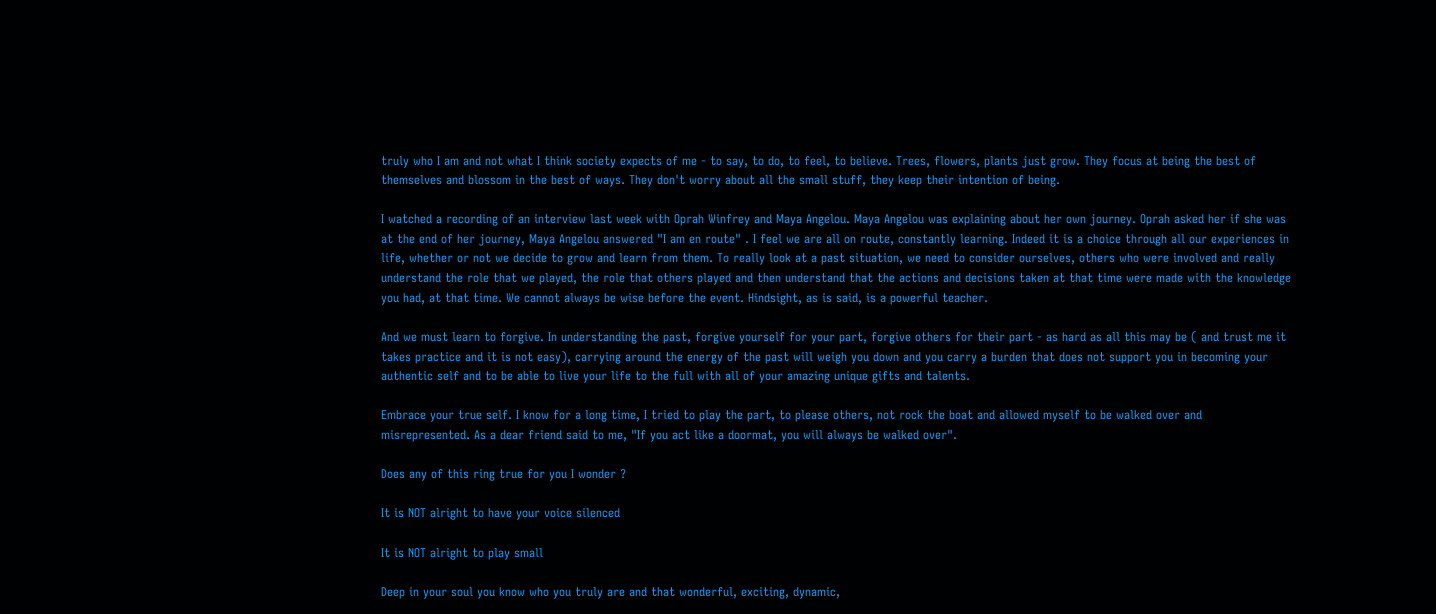truly who I am and not what I think society expects of me - to say, to do, to feel, to believe. Trees, flowers, plants just grow. They focus at being the best of themselves and blossom in the best of ways. They don't worry about all the small stuff, they keep their intention of being.

I watched a recording of an interview last week with Oprah Winfrey and Maya Angelou. Maya Angelou was explaining about her own journey. Oprah asked her if she was at the end of her journey, Maya Angelou answered "I am en route" . I feel we are all on route, constantly learning. Indeed it is a choice through all our experiences in life, whether or not we decide to grow and learn from them. To really look at a past situation, we need to consider ourselves, others who were involved and really understand the role that we played, the role that others played and then understand that the actions and decisions taken at that time were made with the knowledge you had, at that time. We cannot always be wise before the event. Hindsight, as is said, is a powerful teacher.

And we must learn to forgive. In understanding the past, forgive yourself for your part, forgive others for their part - as hard as all this may be ( and trust me it takes practice and it is not easy), carrying around the energy of the past will weigh you down and you carry a burden that does not support you in becoming your authentic self and to be able to live your life to the full with all of your amazing unique gifts and talents.

Embrace your true self. I know for a long time, I tried to play the part, to please others, not rock the boat and allowed myself to be walked over and misrepresented. As a dear friend said to me, "If you act like a doormat, you will always be walked over".

Does any of this ring true for you I wonder ?

It is NOT alright to have your voice silenced

It is NOT alright to play small

Deep in your soul you know who you truly are and that wonderful, exciting, dynamic,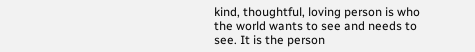kind, thoughtful, loving person is who the world wants to see and needs to see. It is the person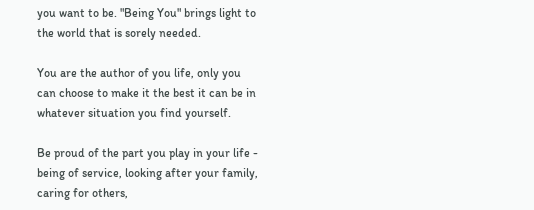you want to be. "Being You" brings light to the world that is sorely needed.

You are the author of you life, only you can choose to make it the best it can be in whatever situation you find yourself.

Be proud of the part you play in your life - being of service, looking after your family, caring for others,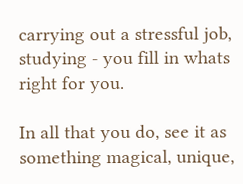carrying out a stressful job, studying - you fill in whats right for you.

In all that you do, see it as something magical, unique,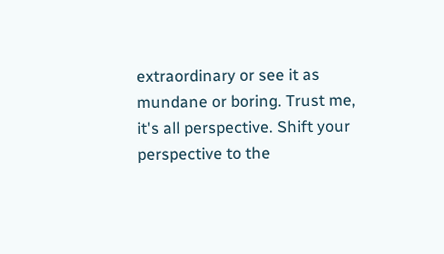extraordinary or see it as mundane or boring. Trust me, it's all perspective. Shift your perspective to the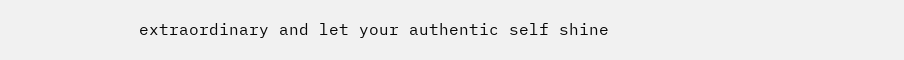extraordinary and let your authentic self shine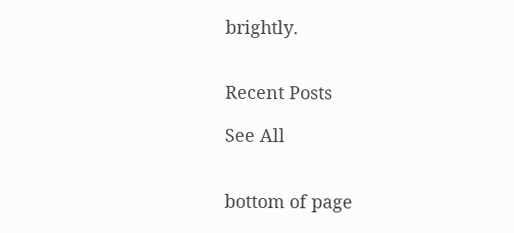brightly.


Recent Posts

See All


bottom of page